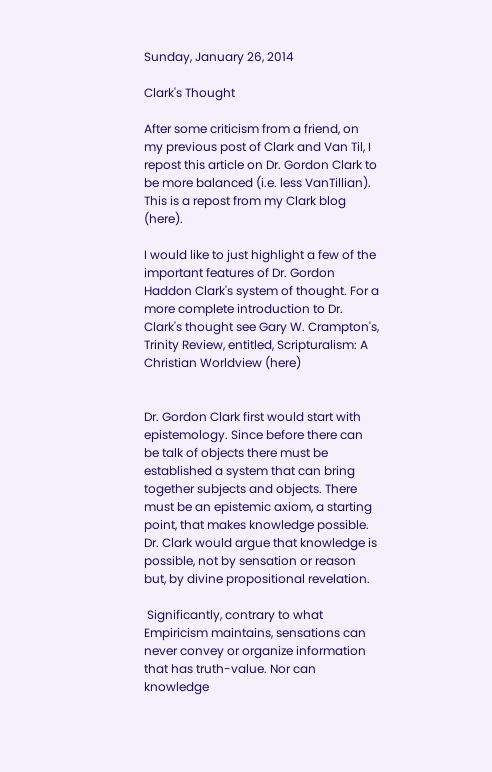Sunday, January 26, 2014

Clark's Thought

After some criticism from a friend, on my previous post of Clark and Van Til, I repost this article on Dr. Gordon Clark to be more balanced (i.e. less VanTillian). This is a repost from my Clark blog (here).

I would like to just highlight a few of the important features of Dr. Gordon Haddon Clark's system of thought. For a more complete introduction to Dr. Clark's thought see Gary W. Crampton's, Trinity Review, entitled, Scripturalism: A Christian Worldview (here)


Dr. Gordon Clark first would start with epistemology. Since before there can be talk of objects there must be established a system that can bring together subjects and objects. There must be an epistemic axiom, a starting point, that makes knowledge possible. Dr. Clark would argue that knowledge is possible, not by sensation or reason but, by divine propositional revelation.

 Significantly, contrary to what Empiricism maintains, sensations can never convey or organize information that has truth-value. Nor can knowledge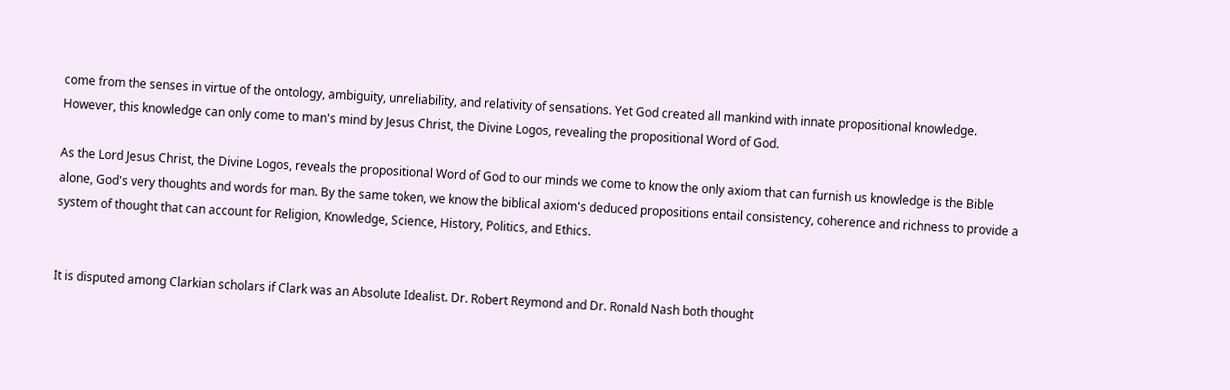come from the senses in virtue of the ontology, ambiguity, unreliability, and relativity of sensations. Yet God created all mankind with innate propositional knowledge. However, this knowledge can only come to man's mind by Jesus Christ, the Divine Logos, revealing the propositional Word of God.

As the Lord Jesus Christ, the Divine Logos, reveals the propositional Word of God to our minds we come to know the only axiom that can furnish us knowledge is the Bible alone, God's very thoughts and words for man. By the same token, we know the biblical axiom's deduced propositions entail consistency, coherence and richness to provide a system of thought that can account for Religion, Knowledge, Science, History, Politics, and Ethics.


It is disputed among Clarkian scholars if Clark was an Absolute Idealist. Dr. Robert Reymond and Dr. Ronald Nash both thought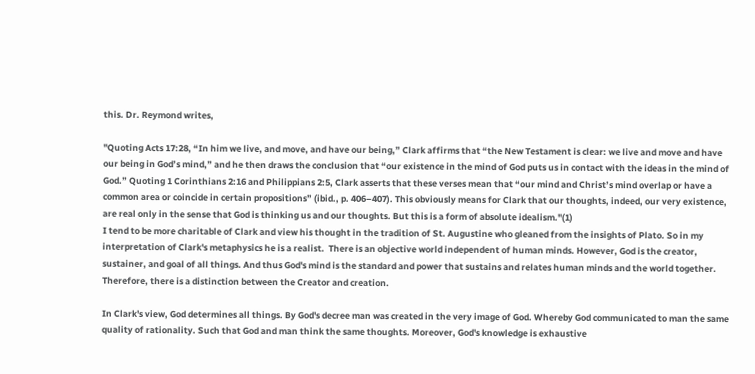this. Dr. Reymond writes,

"Quoting Acts 17:28, “In him we live, and move, and have our being,” Clark affirms that “the New Testament is clear: we live and move and have our being in God’s mind,” and he then draws the conclusion that “our existence in the mind of God puts us in contact with the ideas in the mind of God.” Quoting 1 Corinthians 2:16 and Philippians 2:5, Clark asserts that these verses mean that “our mind and Christ’s mind overlap or have a common area or coincide in certain propositions” (ibid., p. 406–407). This obviously means for Clark that our thoughts, indeed, our very existence, are real only in the sense that God is thinking us and our thoughts. But this is a form of absolute idealism."(1)
I tend to be more charitable of Clark and view his thought in the tradition of St. Augustine who gleaned from the insights of Plato. So in my interpretation of Clark's metaphysics he is a realist.  There is an objective world independent of human minds. However, God is the creator, sustainer, and goal of all things. And thus God's mind is the standard and power that sustains and relates human minds and the world together. Therefore, there is a distinction between the Creator and creation.

In Clark's view, God determines all things. By God's decree man was created in the very image of God. Whereby God communicated to man the same quality of rationality. Such that God and man think the same thoughts. Moreover, God's knowledge is exhaustive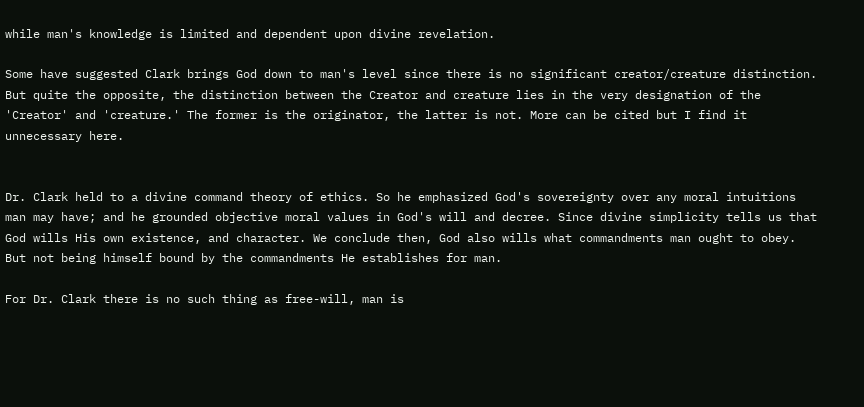while man's knowledge is limited and dependent upon divine revelation.

Some have suggested Clark brings God down to man's level since there is no significant creator/creature distinction. But quite the opposite, the distinction between the Creator and creature lies in the very designation of the 'Creator' and 'creature.' The former is the originator, the latter is not. More can be cited but I find it unnecessary here.


Dr. Clark held to a divine command theory of ethics. So he emphasized God's sovereignty over any moral intuitions man may have; and he grounded objective moral values in God's will and decree. Since divine simplicity tells us that God wills His own existence, and character. We conclude then, God also wills what commandments man ought to obey. But not being himself bound by the commandments He establishes for man.

For Dr. Clark there is no such thing as free-will, man is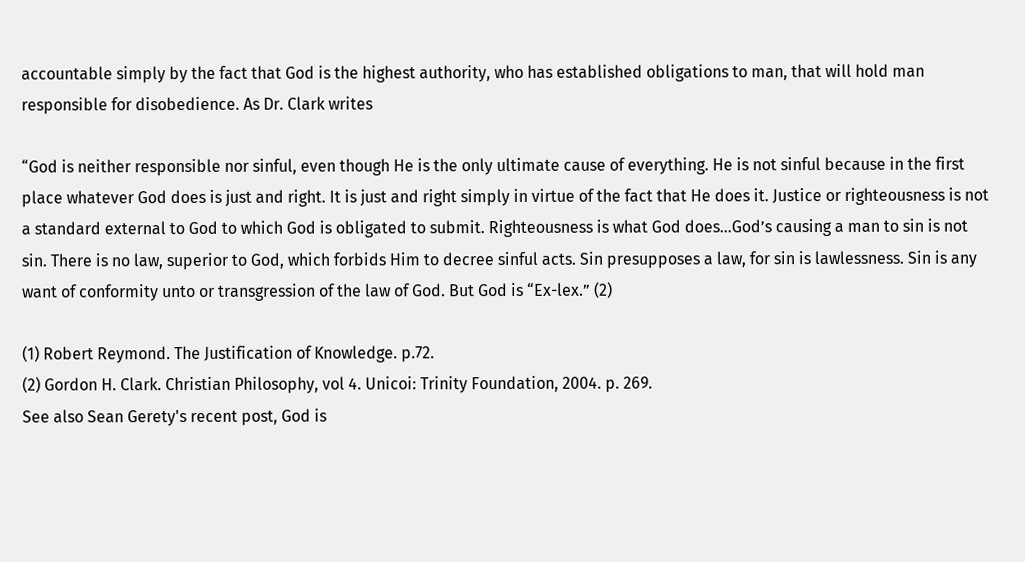accountable simply by the fact that God is the highest authority, who has established obligations to man, that will hold man responsible for disobedience. As Dr. Clark writes

“God is neither responsible nor sinful, even though He is the only ultimate cause of everything. He is not sinful because in the first place whatever God does is just and right. It is just and right simply in virtue of the fact that He does it. Justice or righteousness is not a standard external to God to which God is obligated to submit. Righteousness is what God does…God’s causing a man to sin is not sin. There is no law, superior to God, which forbids Him to decree sinful acts. Sin presupposes a law, for sin is lawlessness. Sin is any want of conformity unto or transgression of the law of God. But God is “Ex-lex.” (2)

(1) Robert Reymond. The Justification of Knowledge. p.72.
(2) Gordon H. Clark. Christian Philosophy, vol 4. Unicoi: Trinity Foundation, 2004. p. 269.
See also Sean Gerety's recent post, God is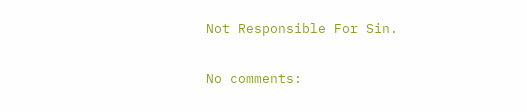Not Responsible For Sin.

No comments: